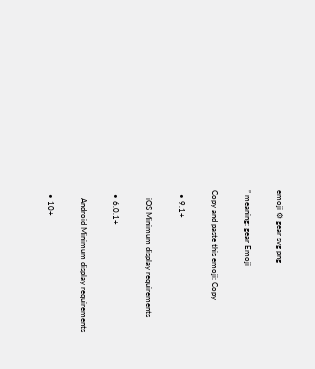emoji ⚙ gear svg png

” meaning: gear Emoji

Copy and paste this emoji: Copy

  • 9.1+

    iOS Minimum display requirements

  • 6.0.1+

    Android Minimum display requirements

  • 10+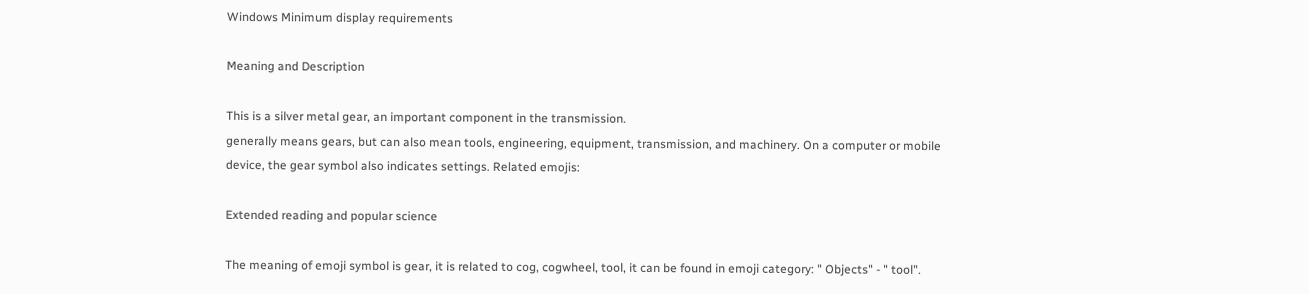Windows Minimum display requirements

Meaning and Description

This is a silver metal gear, an important component in the transmission.
generally means gears, but can also mean tools, engineering, equipment, transmission, and machinery. On a computer or mobile device, the gear symbol also indicates settings. Related emojis:

Extended reading and popular science

The meaning of emoji symbol is gear, it is related to cog, cogwheel, tool, it can be found in emoji category: " Objects" - " tool".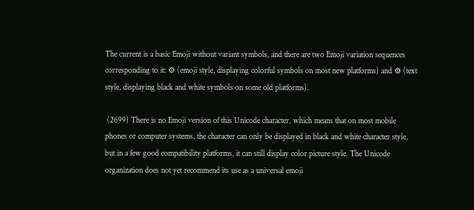The current is a basic Emoji without variant symbols, and there are two Emoji variation sequences corresponding to it: ⚙ (emoji style, displaying colorful symbols on most new platforms) and ⚙ (text style, displaying black and white symbols on some old platforms).

 (2699) There is no Emoji version of this Unicode character, which means that on most mobile phones or computer systems, the character can only be displayed in black and white character style, but in a few good compatibility platforms, it can still display color picture style. The Unicode organization does not yet recommend its use as a universal emoji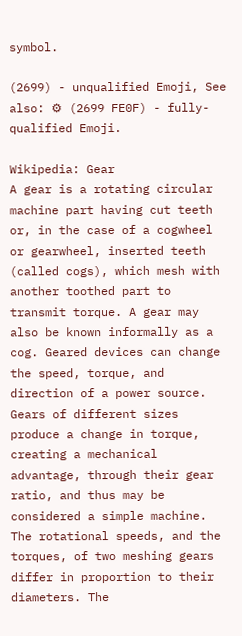symbol.

(2699) - unqualified Emoji, See also: ⚙ (2699 FE0F) - fully-qualified Emoji.

Wikipedia: Gear
A gear is a rotating circular machine part having cut teeth or, in the case of a cogwheel or gearwheel, inserted teeth (called cogs), which mesh with another toothed part to transmit torque. A gear may also be known informally as a cog. Geared devices can change the speed, torque, and direction of a power source. Gears of different sizes produce a change in torque, creating a mechanical advantage, through their gear ratio, and thus may be considered a simple machine. The rotational speeds, and the torques, of two meshing gears differ in proportion to their diameters. The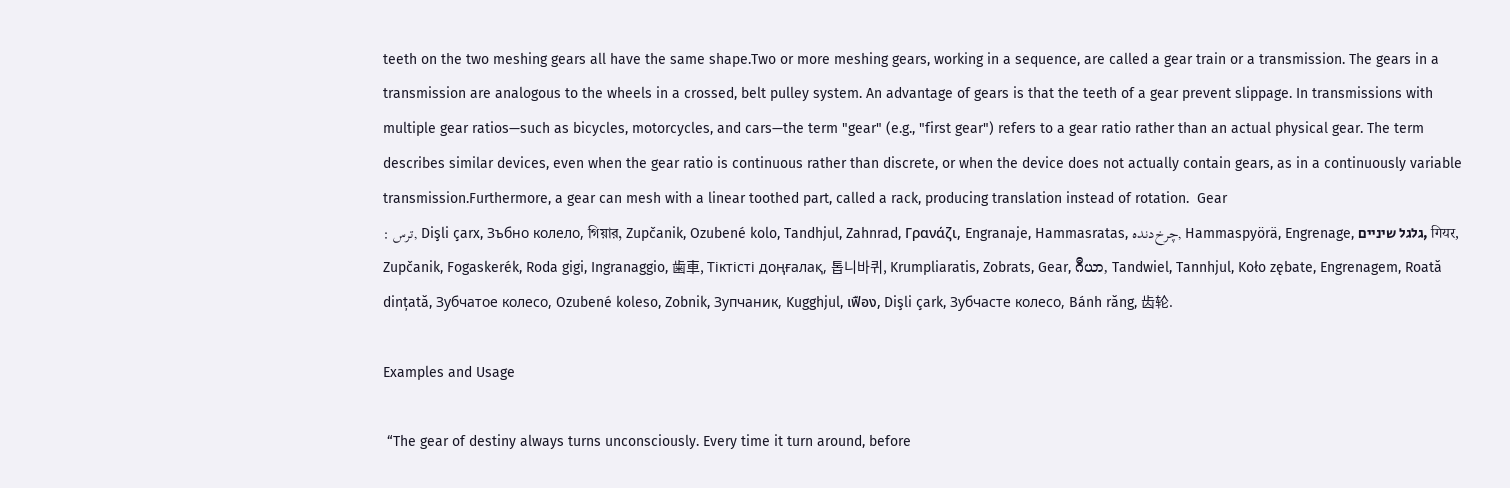teeth on the two meshing gears all have the same shape.Two or more meshing gears, working in a sequence, are called a gear train or a transmission. The gears in a transmission are analogous to the wheels in a crossed, belt pulley system. An advantage of gears is that the teeth of a gear prevent slippage. In transmissions with multiple gear ratios—such as bicycles, motorcycles, and cars—the term "gear" (e.g., "first gear") refers to a gear ratio rather than an actual physical gear. The term describes similar devices, even when the gear ratio is continuous rather than discrete, or when the device does not actually contain gears, as in a continuously variable transmission.Furthermore, a gear can mesh with a linear toothed part, called a rack, producing translation instead of rotation.  Gear
: ترس, Dişli çarx, Зъбно колело, গিয়ার, Zupčanik, Ozubené kolo, Tandhjul, Zahnrad, Γρανάζι, Engranaje, Hammasratas, چرخ‌دنده, Hammaspyörä, Engrenage, גלגל שיניים, गियर, Zupčanik, Fogaskerék, Roda gigi, Ingranaggio, 歯車, Тіктісті доңғалақ, 톱니바퀴, Krumpliaratis, Zobrats, Gear, ဂီယာ, Tandwiel, Tannhjul, Koło zębate, Engrenagem, Roată dințată, Зубчатое колесо, Ozubené koleso, Zobnik, Зупчаник, Kugghjul, เฟือง, Dişli çark, Зубчасте колесо, Bánh răng, 齿轮.

Examples and Usage

 “The gear of destiny always turns unconsciously. Every time it turn around, before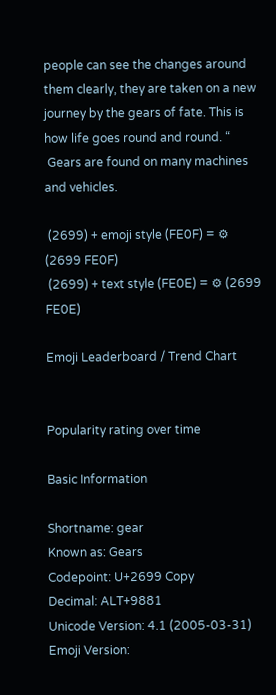people can see the changes around them clearly, they are taken on a new journey by the gears of fate. This is how life goes round and round. “
 Gears are found on many machines and vehicles.

 (2699) + emoji style (FE0F) = ⚙ (2699 FE0F)
 (2699) + text style (FE0E) = ⚙ (2699 FE0E)

Emoji Leaderboard / Trend Chart


Popularity rating over time

Basic Information

Shortname: gear
Known as: Gears
Codepoint: U+2699 Copy
Decimal: ALT+9881
Unicode Version: 4.1 (2005-03-31)
Emoji Version: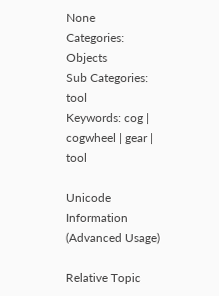None
Categories:  Objects
Sub Categories:  tool
Keywords: cog | cogwheel | gear | tool

Unicode Information (Advanced Usage)

Relative Topic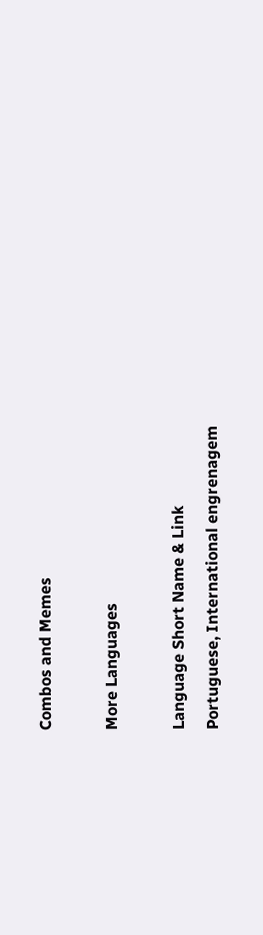Combos and Memes

More Languages

Language Short Name & Link
Portuguese, International engrenagem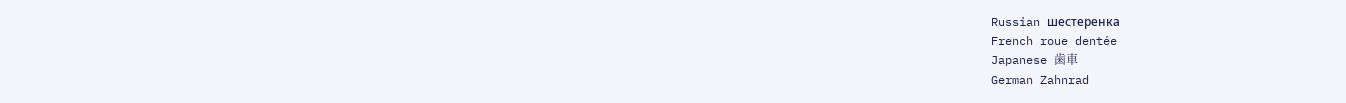Russian шестеренка
French roue dentée
Japanese 歯車
German Zahnrad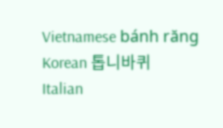Vietnamese bánh răng
Korean 톱니바퀴
Italian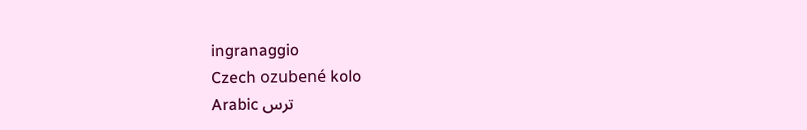ingranaggio
Czech ozubené kolo
Arabic ترس